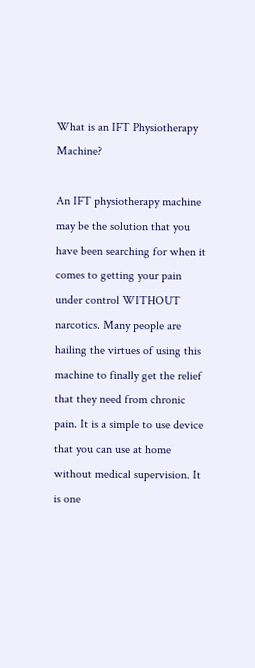What is an IFT Physiotherapy Machine?

An IFT physiotherapy machine may be the solution that you have been searching for when it comes to getting your pain under control WITHOUT narcotics. Many people are hailing the virtues of using this machine to finally get the relief that they need from chronic pain. It is a simple to use device that you can use at home without medical supervision. It is one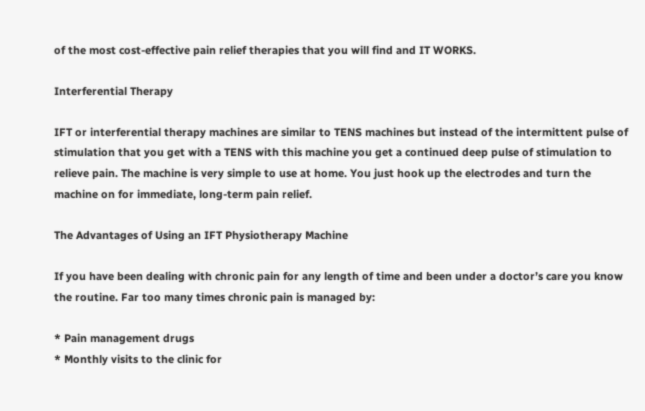of the most cost-effective pain relief therapies that you will find and IT WORKS.

Interferential Therapy

IFT or interferential therapy machines are similar to TENS machines but instead of the intermittent pulse of stimulation that you get with a TENS with this machine you get a continued deep pulse of stimulation to relieve pain. The machine is very simple to use at home. You just hook up the electrodes and turn the machine on for immediate, long-term pain relief.

The Advantages of Using an IFT Physiotherapy Machine

If you have been dealing with chronic pain for any length of time and been under a doctor’s care you know the routine. Far too many times chronic pain is managed by:

* Pain management drugs
* Monthly visits to the clinic for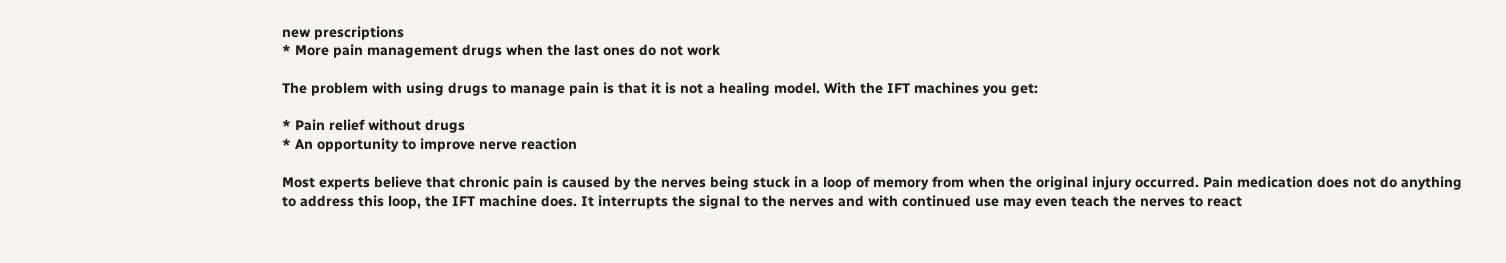new prescriptions
* More pain management drugs when the last ones do not work

The problem with using drugs to manage pain is that it is not a healing model. With the IFT machines you get:

* Pain relief without drugs
* An opportunity to improve nerve reaction

Most experts believe that chronic pain is caused by the nerves being stuck in a loop of memory from when the original injury occurred. Pain medication does not do anything to address this loop, the IFT machine does. It interrupts the signal to the nerves and with continued use may even teach the nerves to react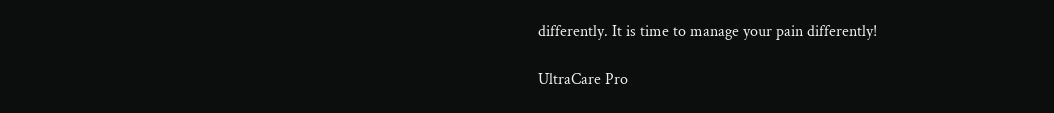differently. It is time to manage your pain differently!

UltraCare Pro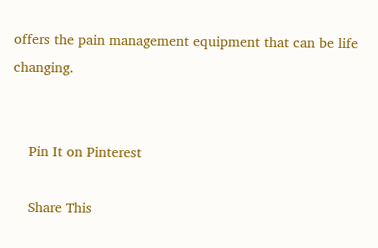offers the pain management equipment that can be life changing.


    Pin It on Pinterest

    Share This